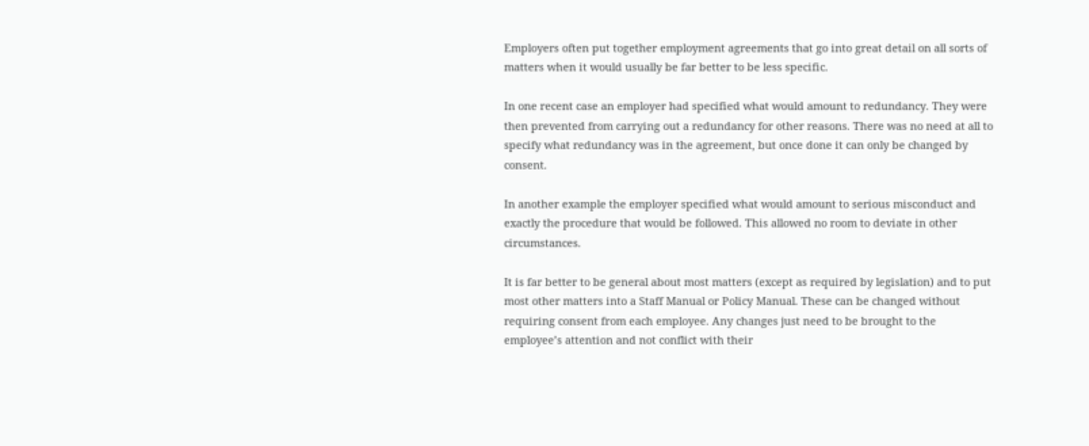Employers often put together employment agreements that go into great detail on all sorts of matters when it would usually be far better to be less specific.

In one recent case an employer had specified what would amount to redundancy. They were then prevented from carrying out a redundancy for other reasons. There was no need at all to specify what redundancy was in the agreement, but once done it can only be changed by consent.

In another example the employer specified what would amount to serious misconduct and exactly the procedure that would be followed. This allowed no room to deviate in other circumstances.

It is far better to be general about most matters (except as required by legislation) and to put most other matters into a Staff Manual or Policy Manual. These can be changed without requiring consent from each employee. Any changes just need to be brought to the employee’s attention and not conflict with their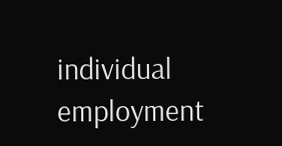individual employment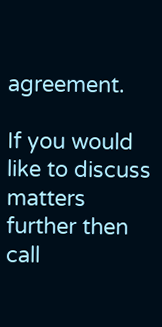agreement.

If you would like to discuss matters further then call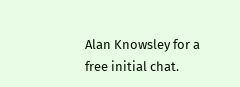Alan Knowsley for a free initial chat.